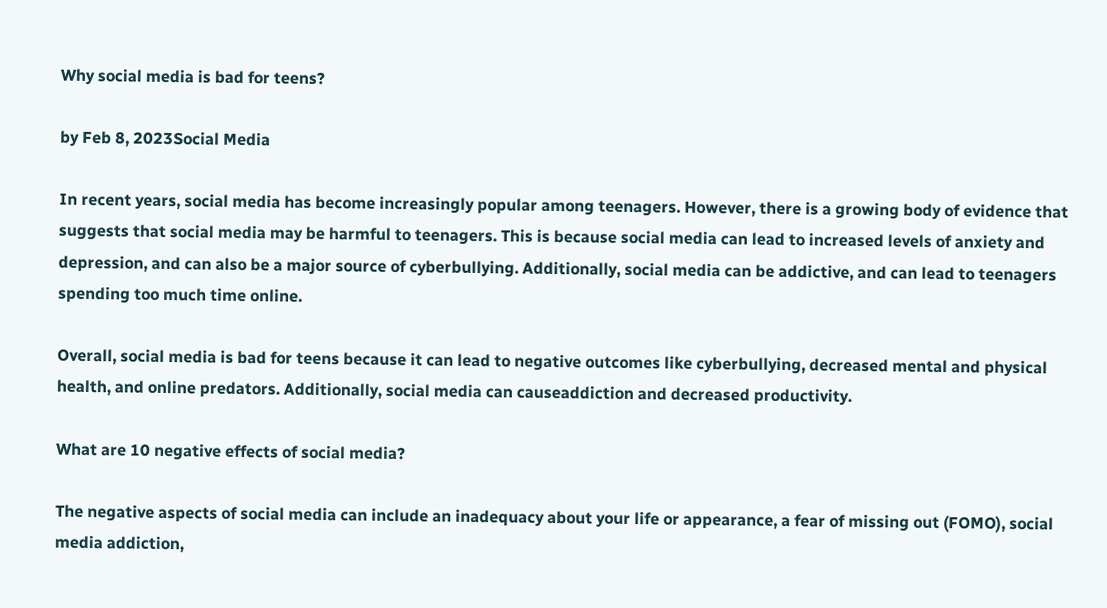Why social media is bad for teens?

by Feb 8, 2023Social Media

In recent years, social media has become increasingly popular among teenagers. However, there is a growing body of evidence that suggests that social media may be harmful to teenagers. This is because social media can lead to increased levels of anxiety and depression, and can also be a major source of cyberbullying. Additionally, social media can be addictive, and can lead to teenagers spending too much time online.

Overall, social media is bad for teens because it can lead to negative outcomes like cyberbullying, decreased mental and physical health, and online predators. Additionally, social media can causeaddiction and decreased productivity.

What are 10 negative effects of social media?

The negative aspects of social media can include an inadequacy about your life or appearance, a fear of missing out (FOMO), social media addiction,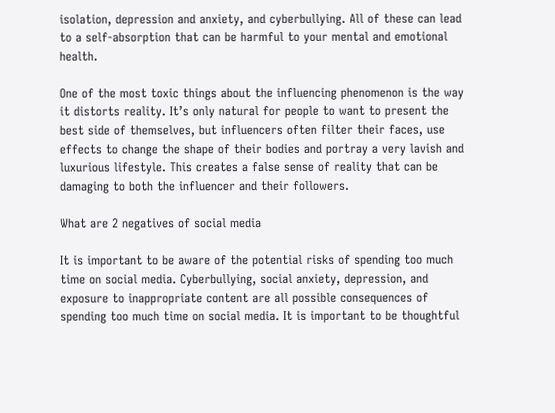isolation, depression and anxiety, and cyberbullying. All of these can lead to a self-absorption that can be harmful to your mental and emotional health.

One of the most toxic things about the influencing phenomenon is the way it distorts reality. It’s only natural for people to want to present the best side of themselves, but influencers often filter their faces, use effects to change the shape of their bodies and portray a very lavish and luxurious lifestyle. This creates a false sense of reality that can be damaging to both the influencer and their followers.

What are 2 negatives of social media

It is important to be aware of the potential risks of spending too much time on social media. Cyberbullying, social anxiety, depression, and exposure to inappropriate content are all possible consequences of spending too much time on social media. It is important to be thoughtful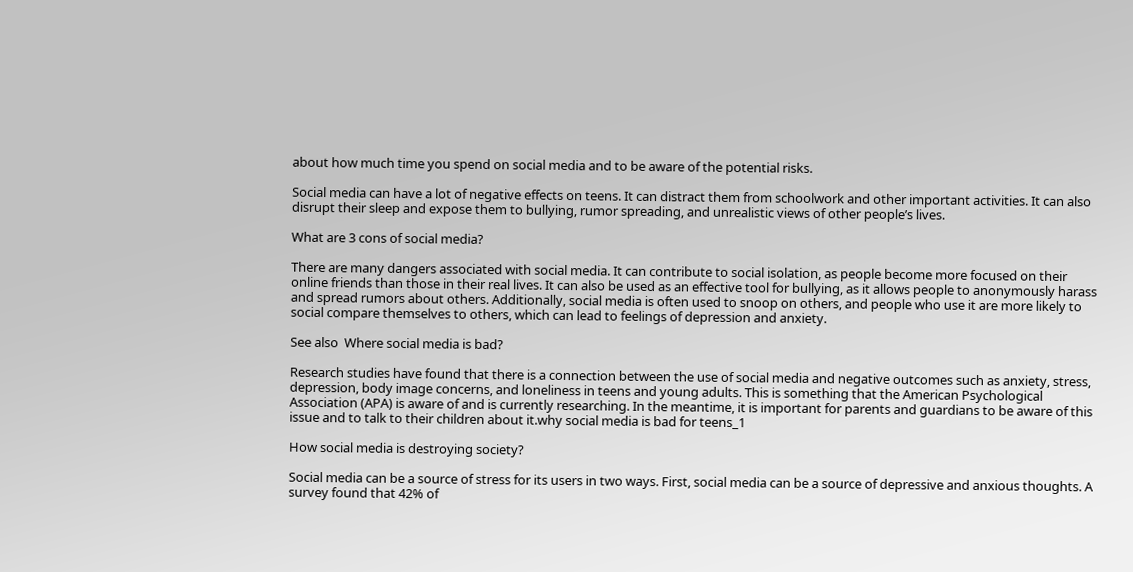about how much time you spend on social media and to be aware of the potential risks.

Social media can have a lot of negative effects on teens. It can distract them from schoolwork and other important activities. It can also disrupt their sleep and expose them to bullying, rumor spreading, and unrealistic views of other people’s lives.

What are 3 cons of social media?

There are many dangers associated with social media. It can contribute to social isolation, as people become more focused on their online friends than those in their real lives. It can also be used as an effective tool for bullying, as it allows people to anonymously harass and spread rumors about others. Additionally, social media is often used to snoop on others, and people who use it are more likely to social compare themselves to others, which can lead to feelings of depression and anxiety.

See also  Where social media is bad?

Research studies have found that there is a connection between the use of social media and negative outcomes such as anxiety, stress, depression, body image concerns, and loneliness in teens and young adults. This is something that the American Psychological Association (APA) is aware of and is currently researching. In the meantime, it is important for parents and guardians to be aware of this issue and to talk to their children about it.why social media is bad for teens_1

How social media is destroying society?

Social media can be a source of stress for its users in two ways. First, social media can be a source of depressive and anxious thoughts. A survey found that 42% of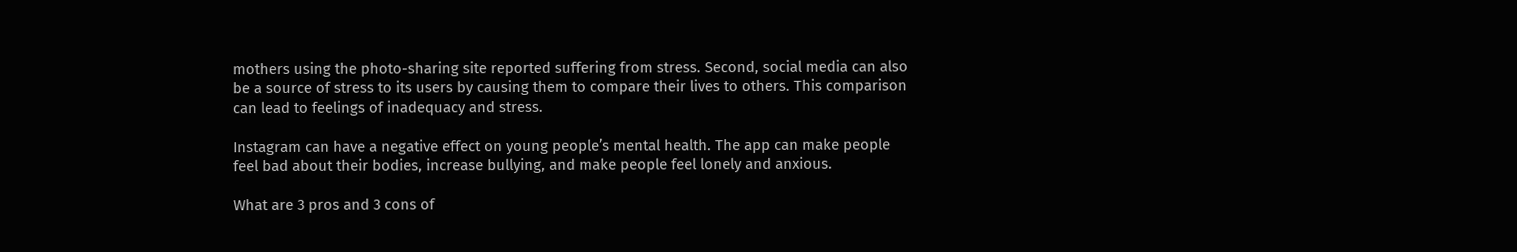mothers using the photo-sharing site reported suffering from stress. Second, social media can also be a source of stress to its users by causing them to compare their lives to others. This comparison can lead to feelings of inadequacy and stress.

Instagram can have a negative effect on young people’s mental health. The app can make people feel bad about their bodies, increase bullying, and make people feel lonely and anxious.

What are 3 pros and 3 cons of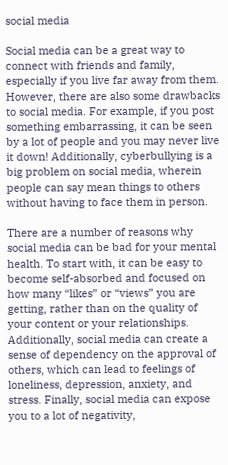social media

Social media can be a great way to connect with friends and family, especially if you live far away from them. However, there are also some drawbacks to social media. For example, if you post something embarrassing, it can be seen by a lot of people and you may never live it down! Additionally, cyberbullying is a big problem on social media, wherein people can say mean things to others without having to face them in person.

There are a number of reasons why social media can be bad for your mental health. To start with, it can be easy to become self-absorbed and focused on how many “likes” or “views” you are getting, rather than on the quality of your content or your relationships. Additionally, social media can create a sense of dependency on the approval of others, which can lead to feelings of loneliness, depression, anxiety, and stress. Finally, social media can expose you to a lot of negativity,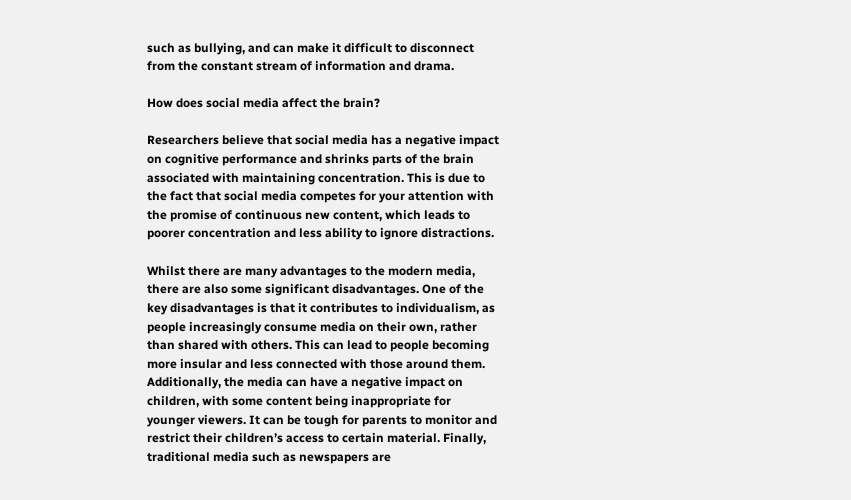such as bullying, and can make it difficult to disconnect from the constant stream of information and drama.

How does social media affect the brain?

Researchers believe that social media has a negative impact on cognitive performance and shrinks parts of the brain associated with maintaining concentration. This is due to the fact that social media competes for your attention with the promise of continuous new content, which leads to poorer concentration and less ability to ignore distractions.

Whilst there are many advantages to the modern media, there are also some significant disadvantages. One of the key disadvantages is that it contributes to individualism, as people increasingly consume media on their own, rather than shared with others. This can lead to people becoming more insular and less connected with those around them. Additionally, the media can have a negative impact on children, with some content being inappropriate for younger viewers. It can be tough for parents to monitor and restrict their children’s access to certain material. Finally, traditional media such as newspapers are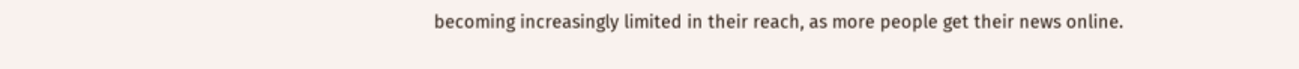becoming increasingly limited in their reach, as more people get their news online.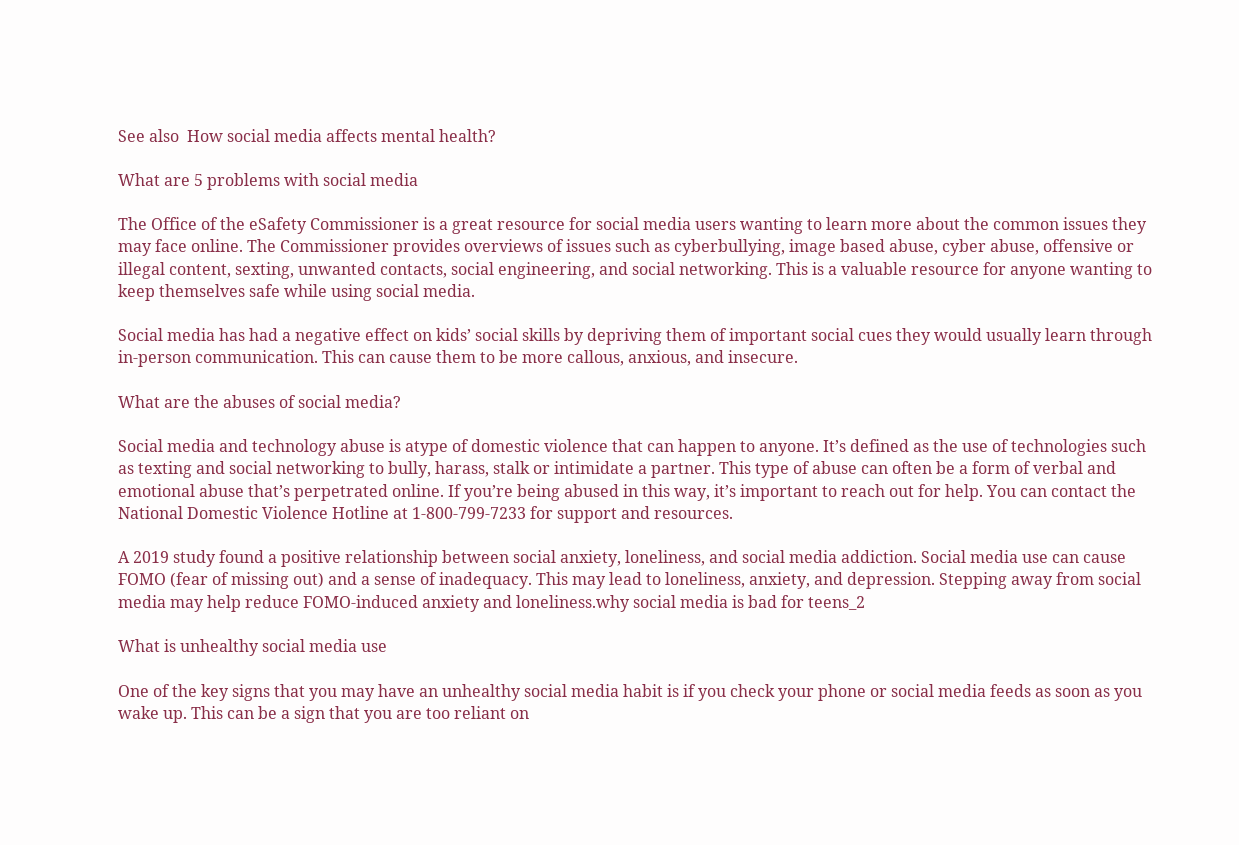See also  How social media affects mental health?

What are 5 problems with social media

The Office of the eSafety Commissioner is a great resource for social media users wanting to learn more about the common issues they may face online. The Commissioner provides overviews of issues such as cyberbullying, image based abuse, cyber abuse, offensive or illegal content, sexting, unwanted contacts, social engineering, and social networking. This is a valuable resource for anyone wanting to keep themselves safe while using social media.

Social media has had a negative effect on kids’ social skills by depriving them of important social cues they would usually learn through in-person communication. This can cause them to be more callous, anxious, and insecure.

What are the abuses of social media?

Social media and technology abuse is atype of domestic violence that can happen to anyone. It’s defined as the use of technologies such as texting and social networking to bully, harass, stalk or intimidate a partner. This type of abuse can often be a form of verbal and emotional abuse that’s perpetrated online. If you’re being abused in this way, it’s important to reach out for help. You can contact the National Domestic Violence Hotline at 1-800-799-7233 for support and resources.

A 2019 study found a positive relationship between social anxiety, loneliness, and social media addiction. Social media use can cause FOMO (fear of missing out) and a sense of inadequacy. This may lead to loneliness, anxiety, and depression. Stepping away from social media may help reduce FOMO-induced anxiety and loneliness.why social media is bad for teens_2

What is unhealthy social media use

One of the key signs that you may have an unhealthy social media habit is if you check your phone or social media feeds as soon as you wake up. This can be a sign that you are too reliant on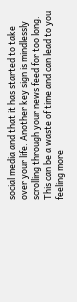social media and that it has started to take over your life. Another key sign is mindlessly scrolling through your news feed for too long. This can be a waste of time and can lead to you feeling more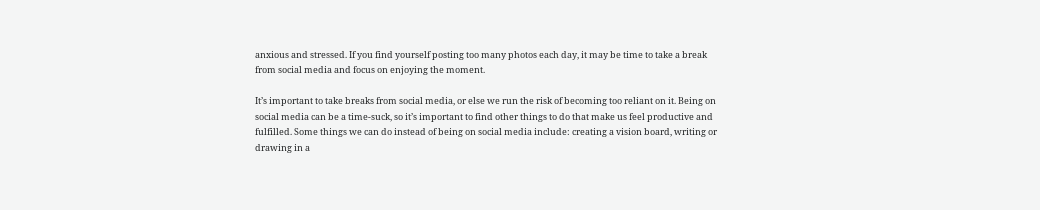anxious and stressed. If you find yourself posting too many photos each day, it may be time to take a break from social media and focus on enjoying the moment.

It’s important to take breaks from social media, or else we run the risk of becoming too reliant on it. Being on social media can be a time-suck, so it’s important to find other things to do that make us feel productive and fulfilled. Some things we can do instead of being on social media include: creating a vision board, writing or drawing in a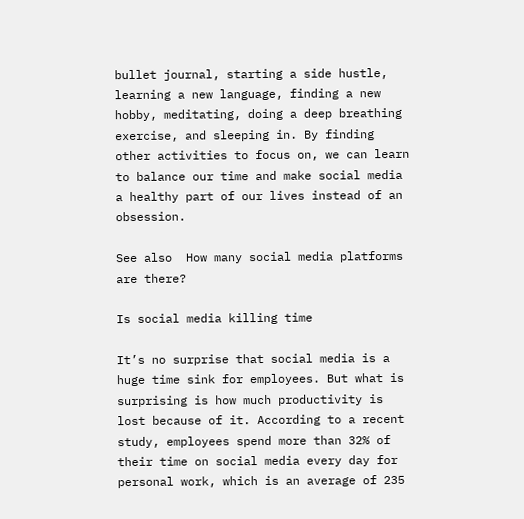bullet journal, starting a side hustle, learning a new language, finding a new hobby, meditating, doing a deep breathing exercise, and sleeping in. By finding other activities to focus on, we can learn to balance our time and make social media a healthy part of our lives instead of an obsession.

See also  How many social media platforms are there?

Is social media killing time

It’s no surprise that social media is a huge time sink for employees. But what is surprising is how much productivity is lost because of it. According to a recent study, employees spend more than 32% of their time on social media every day for personal work, which is an average of 235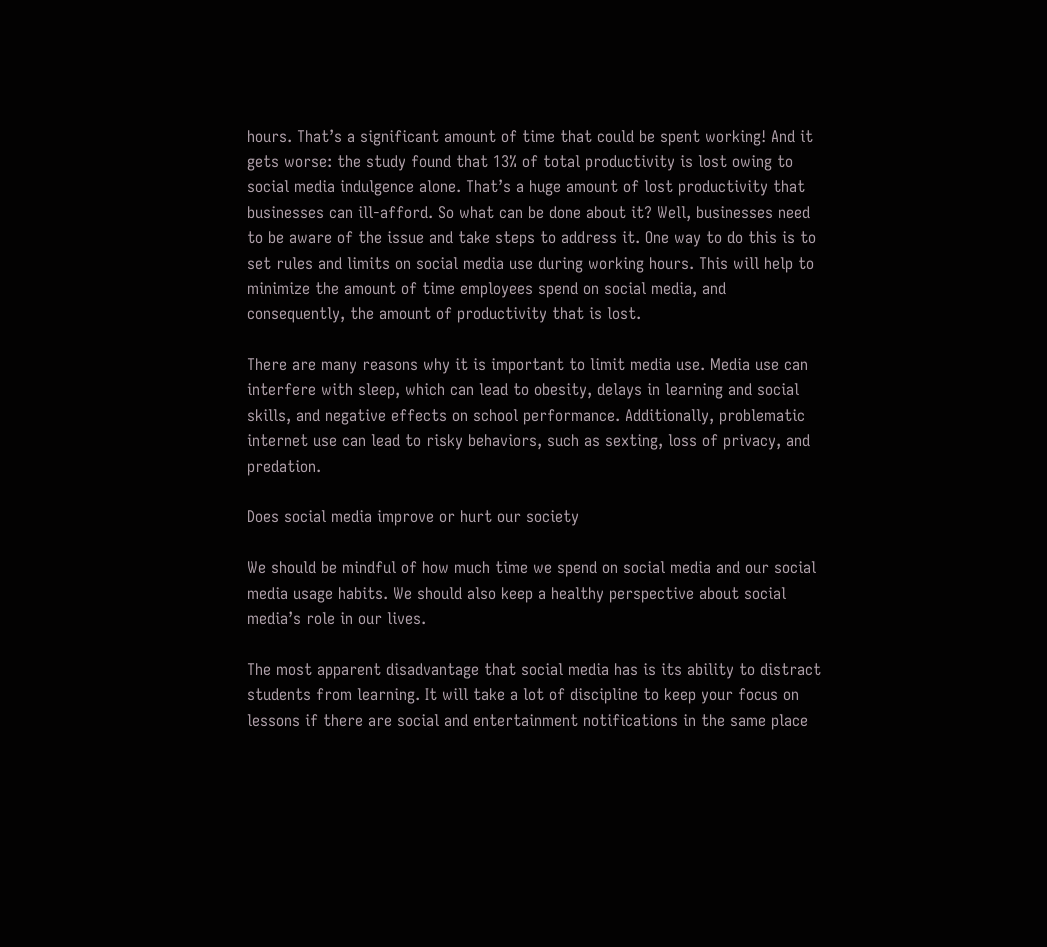hours. That’s a significant amount of time that could be spent working! And it gets worse: the study found that 13% of total productivity is lost owing to social media indulgence alone. That’s a huge amount of lost productivity that businesses can ill-afford. So what can be done about it? Well, businesses need to be aware of the issue and take steps to address it. One way to do this is to set rules and limits on social media use during working hours. This will help to minimize the amount of time employees spend on social media, and consequently, the amount of productivity that is lost.

There are many reasons why it is important to limit media use. Media use can interfere with sleep, which can lead to obesity, delays in learning and social skills, and negative effects on school performance. Additionally, problematic internet use can lead to risky behaviors, such as sexting, loss of privacy, and predation.

Does social media improve or hurt our society

We should be mindful of how much time we spend on social media and our social media usage habits. We should also keep a healthy perspective about social media’s role in our lives.

The most apparent disadvantage that social media has is its ability to distract students from learning. It will take a lot of discipline to keep your focus on lessons if there are social and entertainment notifications in the same place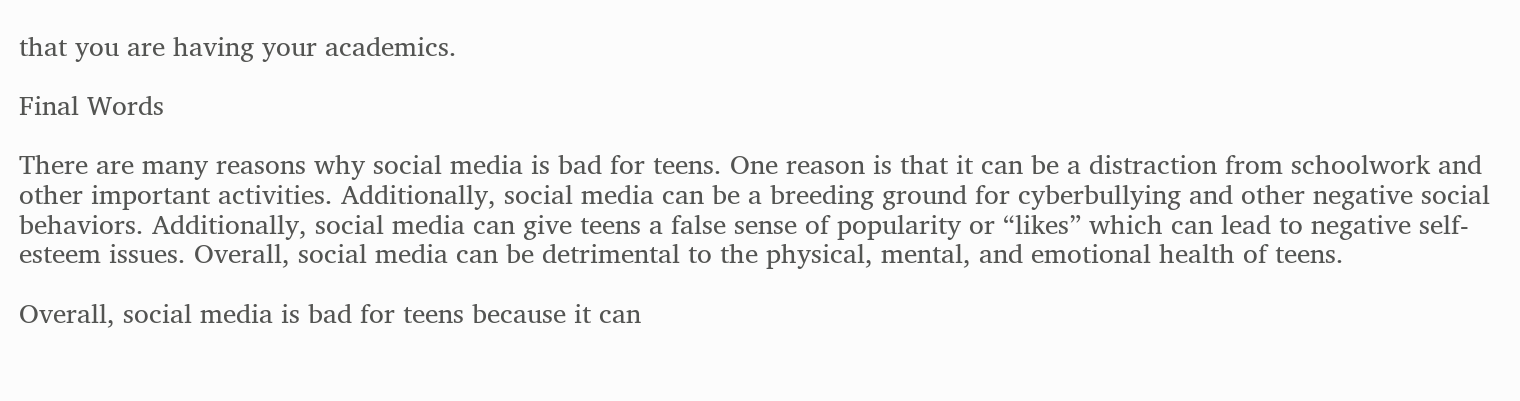that you are having your academics.

Final Words

There are many reasons why social media is bad for teens. One reason is that it can be a distraction from schoolwork and other important activities. Additionally, social media can be a breeding ground for cyberbullying and other negative social behaviors. Additionally, social media can give teens a false sense of popularity or “likes” which can lead to negative self-esteem issues. Overall, social media can be detrimental to the physical, mental, and emotional health of teens.

Overall, social media is bad for teens because it can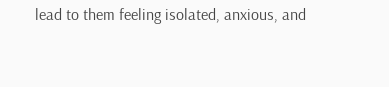lead to them feeling isolated, anxious, and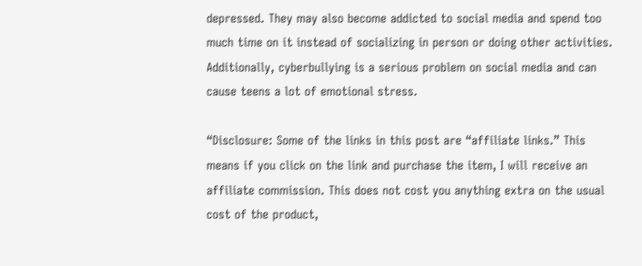depressed. They may also become addicted to social media and spend too much time on it instead of socializing in person or doing other activities. Additionally, cyberbullying is a serious problem on social media and can cause teens a lot of emotional stress.

“Disclosure: Some of the links in this post are “affiliate links.” This means if you click on the link and purchase the item, I will receive an affiliate commission. This does not cost you anything extra on the usual cost of the product,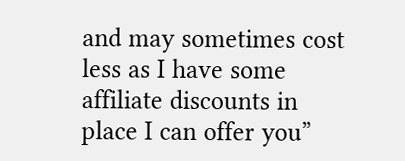and may sometimes cost less as I have some affiliate discounts in place I can offer you”